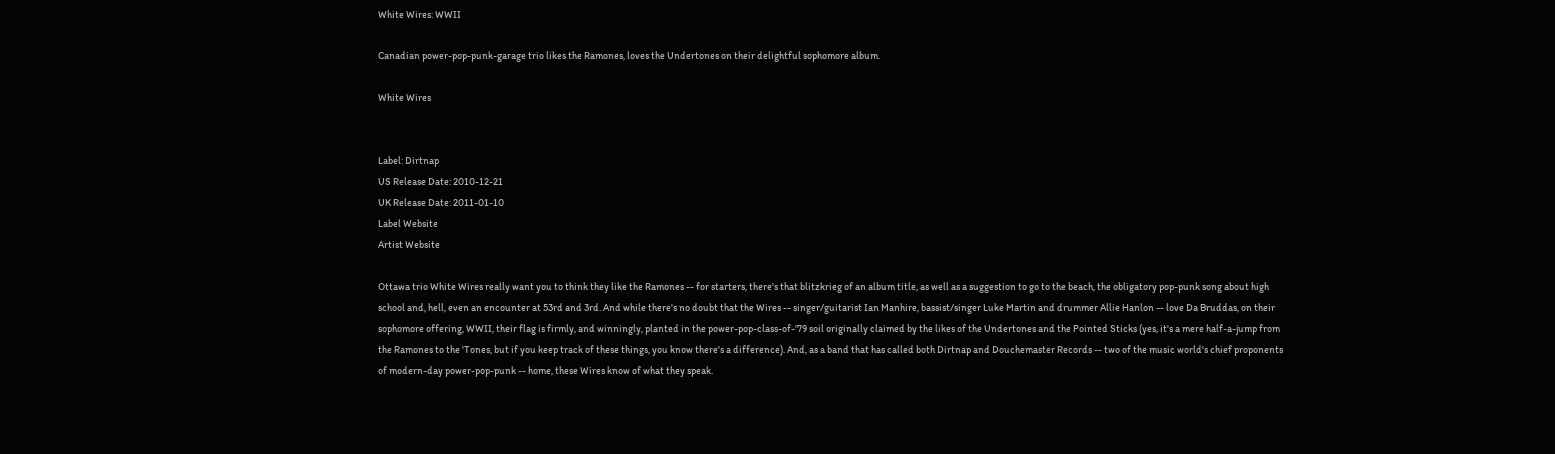White Wires: WWII

Canadian power-pop-punk-garage trio likes the Ramones, loves the Undertones on their delightful sophomore album.

White Wires


Label: Dirtnap
US Release Date: 2010-12-21
UK Release Date: 2011-01-10
Label Website
Artist Website

Ottawa trio White Wires really want you to think they like the Ramones -- for starters, there's that blitzkrieg of an album title, as well as a suggestion to go to the beach, the obligatory pop-punk song about high school and, hell, even an encounter at 53rd and 3rd. And while there's no doubt that the Wires -- singer/guitarist Ian Manhire, bassist/singer Luke Martin and drummer Allie Hanlon -- love Da Bruddas, on their sophomore offering, WWII, their flag is firmly, and winningly, planted in the power-pop-class-of-'79 soil originally claimed by the likes of the Undertones and the Pointed Sticks (yes, it's a mere half-a-jump from the Ramones to the 'Tones, but if you keep track of these things, you know there's a difference). And, as a band that has called both Dirtnap and Douchemaster Records -- two of the music world's chief proponents of modern-day power-pop-punk -- home, these Wires know of what they speak.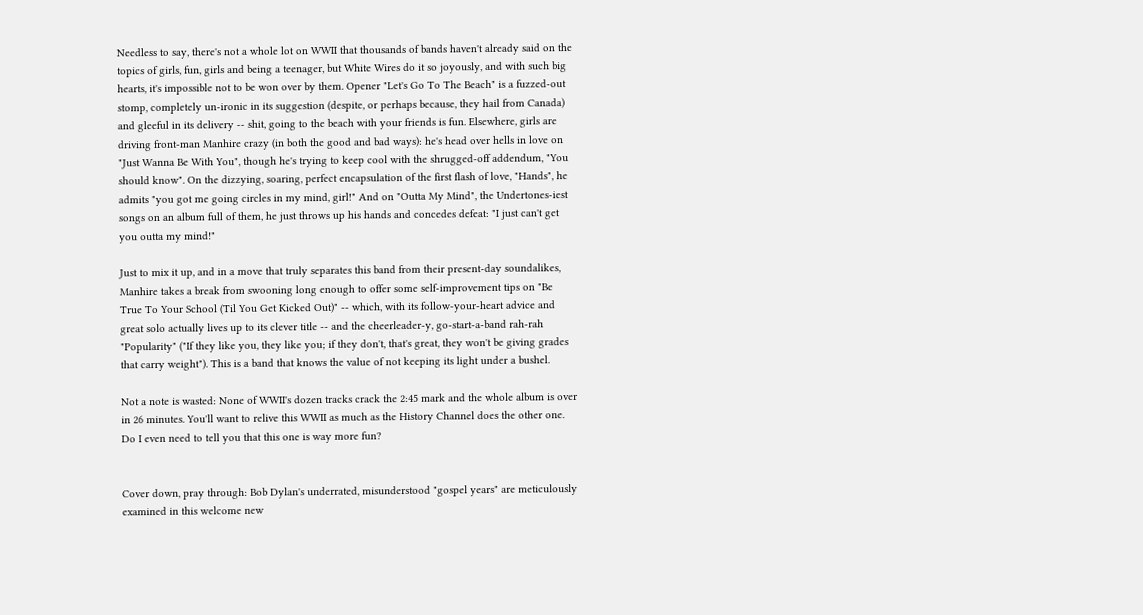Needless to say, there's not a whole lot on WWII that thousands of bands haven't already said on the topics of girls, fun, girls and being a teenager, but White Wires do it so joyously, and with such big hearts, it's impossible not to be won over by them. Opener "Let's Go To The Beach" is a fuzzed-out stomp, completely un-ironic in its suggestion (despite, or perhaps because, they hail from Canada) and gleeful in its delivery -- shit, going to the beach with your friends is fun. Elsewhere, girls are driving front-man Manhire crazy (in both the good and bad ways): he's head over hells in love on "Just Wanna Be With You", though he's trying to keep cool with the shrugged-off addendum, "You should know". On the dizzying, soaring, perfect encapsulation of the first flash of love, "Hands", he admits "you got me going circles in my mind, girl!" And on "Outta My Mind", the Undertones-iest songs on an album full of them, he just throws up his hands and concedes defeat: "I just can't get you outta my mind!"

Just to mix it up, and in a move that truly separates this band from their present-day soundalikes, Manhire takes a break from swooning long enough to offer some self-improvement tips on "Be True To Your School (Til You Get Kicked Out)" -- which, with its follow-your-heart advice and great solo actually lives up to its clever title -- and the cheerleader-y, go-start-a-band rah-rah "Popularity" ("If they like you, they like you; if they don't, that's great, they won't be giving grades that carry weight"). This is a band that knows the value of not keeping its light under a bushel.

Not a note is wasted: None of WWII's dozen tracks crack the 2:45 mark and the whole album is over in 26 minutes. You'll want to relive this WWII as much as the History Channel does the other one. Do I even need to tell you that this one is way more fun?


Cover down, pray through: Bob Dylan's underrated, misunderstood "gospel years" are meticulously examined in this welcome new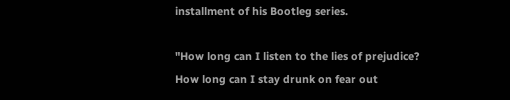installment of his Bootleg series.

"How long can I listen to the lies of prejudice?
How long can I stay drunk on fear out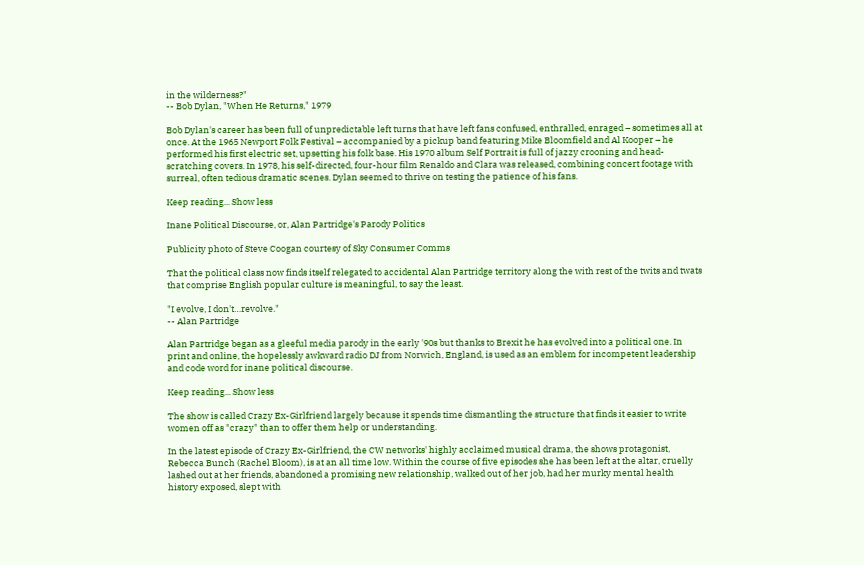in the wilderness?"
-- Bob Dylan, "When He Returns," 1979

Bob Dylan's career has been full of unpredictable left turns that have left fans confused, enthralled, enraged – sometimes all at once. At the 1965 Newport Folk Festival – accompanied by a pickup band featuring Mike Bloomfield and Al Kooper – he performed his first electric set, upsetting his folk base. His 1970 album Self Portrait is full of jazzy crooning and head-scratching covers. In 1978, his self-directed, four-hour film Renaldo and Clara was released, combining concert footage with surreal, often tedious dramatic scenes. Dylan seemed to thrive on testing the patience of his fans.

Keep reading... Show less

Inane Political Discourse, or, Alan Partridge's Parody Politics

Publicity photo of Steve Coogan courtesy of Sky Consumer Comms

That the political class now finds itself relegated to accidental Alan Partridge territory along the with rest of the twits and twats that comprise English popular culture is meaningful, to say the least.

"I evolve, I don't…revolve."
-- Alan Partridge

Alan Partridge began as a gleeful media parody in the early '90s but thanks to Brexit he has evolved into a political one. In print and online, the hopelessly awkward radio DJ from Norwich, England, is used as an emblem for incompetent leadership and code word for inane political discourse.

Keep reading... Show less

The show is called Crazy Ex-Girlfriend largely because it spends time dismantling the structure that finds it easier to write women off as "crazy" than to offer them help or understanding.

In the latest episode of Crazy Ex-Girlfriend, the CW networks' highly acclaimed musical drama, the shows protagonist, Rebecca Bunch (Rachel Bloom), is at an all time low. Within the course of five episodes she has been left at the altar, cruelly lashed out at her friends, abandoned a promising new relationship, walked out of her job, had her murky mental health history exposed, slept with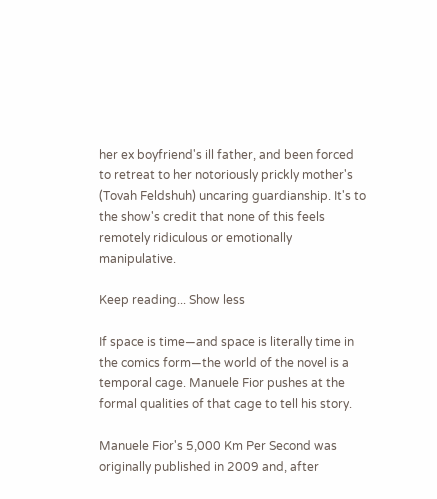her ex boyfriend's ill father, and been forced to retreat to her notoriously prickly mother's (Tovah Feldshuh) uncaring guardianship. It's to the show's credit that none of this feels remotely ridiculous or emotionally manipulative.

Keep reading... Show less

If space is time—and space is literally time in the comics form—the world of the novel is a temporal cage. Manuele Fior pushes at the formal qualities of that cage to tell his story.

Manuele Fior's 5,000 Km Per Second was originally published in 2009 and, after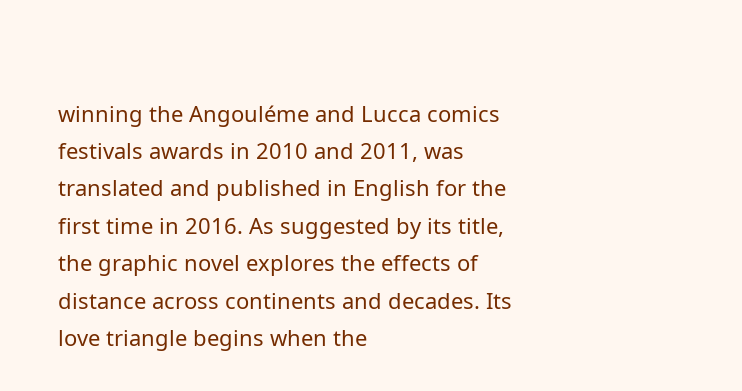winning the Angouléme and Lucca comics festivals awards in 2010 and 2011, was translated and published in English for the first time in 2016. As suggested by its title, the graphic novel explores the effects of distance across continents and decades. Its love triangle begins when the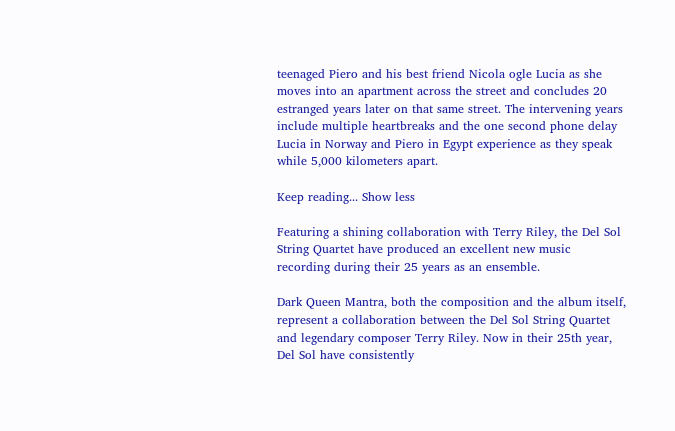teenaged Piero and his best friend Nicola ogle Lucia as she moves into an apartment across the street and concludes 20 estranged years later on that same street. The intervening years include multiple heartbreaks and the one second phone delay Lucia in Norway and Piero in Egypt experience as they speak while 5,000 kilometers apart.

Keep reading... Show less

Featuring a shining collaboration with Terry Riley, the Del Sol String Quartet have produced an excellent new music recording during their 25 years as an ensemble.

Dark Queen Mantra, both the composition and the album itself, represent a collaboration between the Del Sol String Quartet and legendary composer Terry Riley. Now in their 25th year, Del Sol have consistently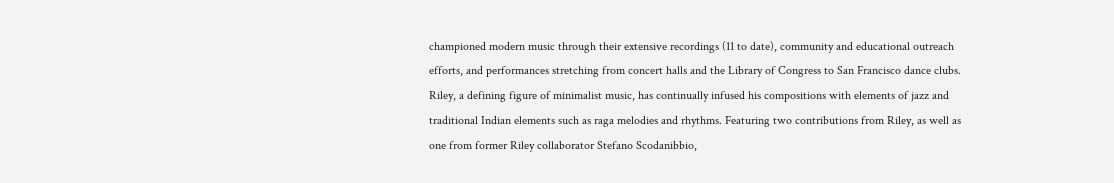championed modern music through their extensive recordings (11 to date), community and educational outreach efforts, and performances stretching from concert halls and the Library of Congress to San Francisco dance clubs. Riley, a defining figure of minimalist music, has continually infused his compositions with elements of jazz and traditional Indian elements such as raga melodies and rhythms. Featuring two contributions from Riley, as well as one from former Riley collaborator Stefano Scodanibbio,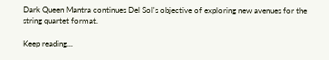Dark Queen Mantra continues Del Sol's objective of exploring new avenues for the string quartet format.

Keep reading...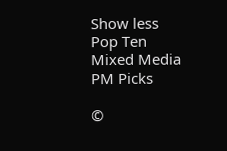Show less
Pop Ten
Mixed Media
PM Picks

©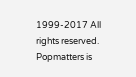1999-2017 All rights reserved.
Popmatters is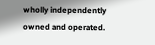wholly independently owned and operated.